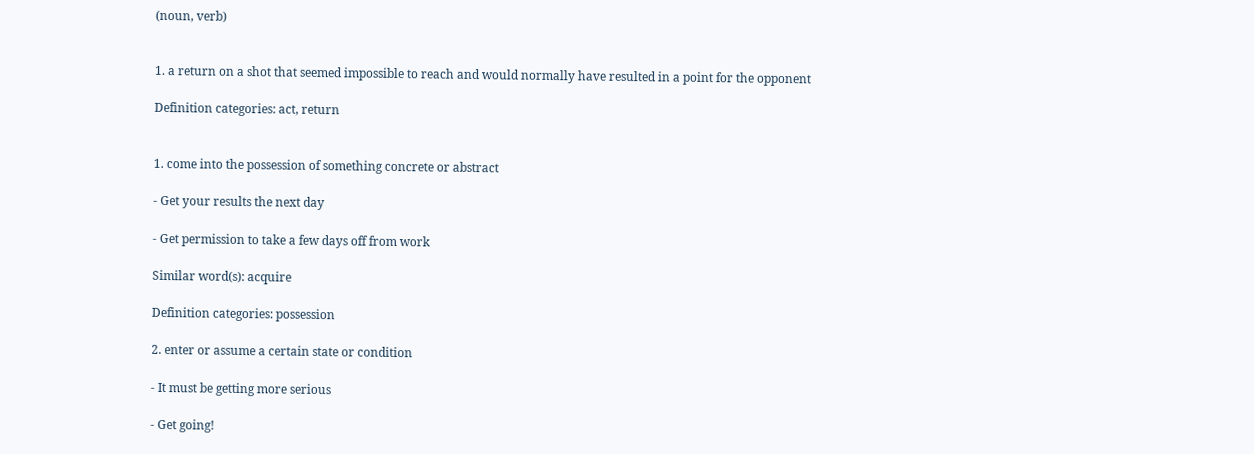(noun, verb)


1. a return on a shot that seemed impossible to reach and would normally have resulted in a point for the opponent

Definition categories: act, return


1. come into the possession of something concrete or abstract

- Get your results the next day

- Get permission to take a few days off from work

Similar word(s): acquire

Definition categories: possession

2. enter or assume a certain state or condition

- It must be getting more serious

- Get going!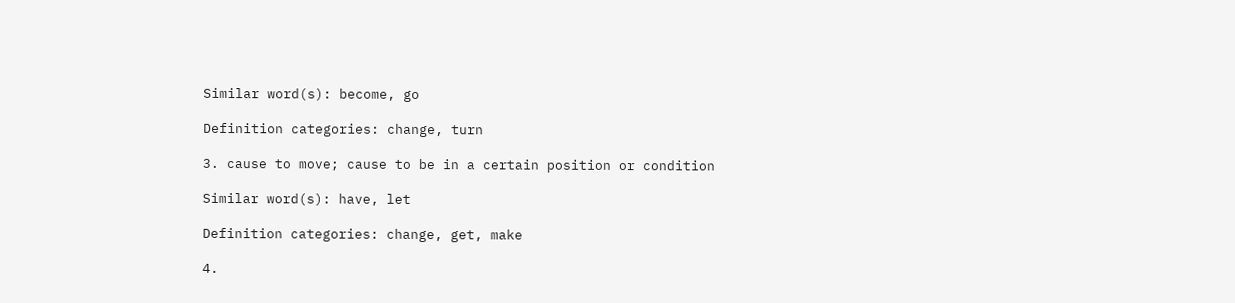Similar word(s): become, go

Definition categories: change, turn

3. cause to move; cause to be in a certain position or condition

Similar word(s): have, let

Definition categories: change, get, make

4.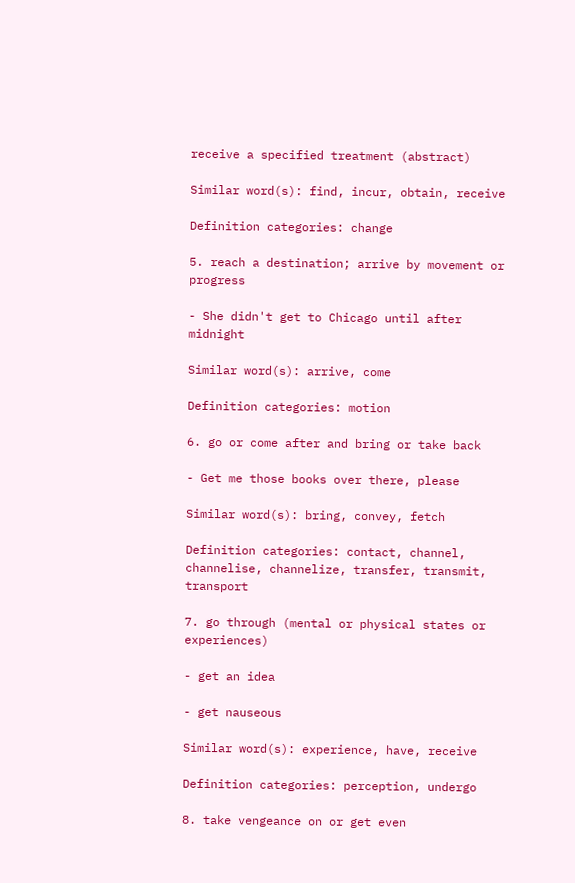receive a specified treatment (abstract)

Similar word(s): find, incur, obtain, receive

Definition categories: change

5. reach a destination; arrive by movement or progress

- She didn't get to Chicago until after midnight

Similar word(s): arrive, come

Definition categories: motion

6. go or come after and bring or take back

- Get me those books over there, please

Similar word(s): bring, convey, fetch

Definition categories: contact, channel, channelise, channelize, transfer, transmit, transport

7. go through (mental or physical states or experiences)

- get an idea

- get nauseous

Similar word(s): experience, have, receive

Definition categories: perception, undergo

8. take vengeance on or get even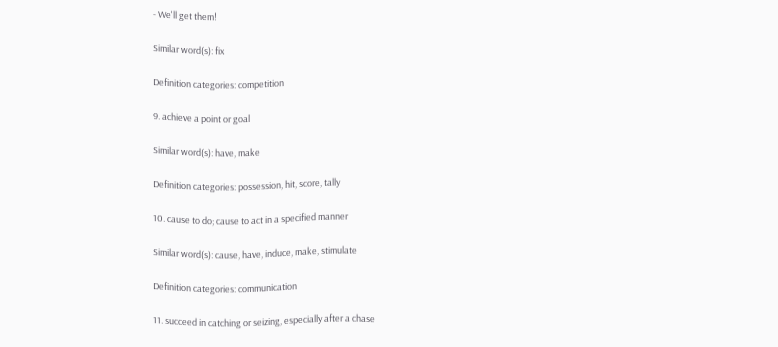- We'll get them!

Similar word(s): fix

Definition categories: competition

9. achieve a point or goal

Similar word(s): have, make

Definition categories: possession, hit, score, tally

10. cause to do; cause to act in a specified manner

Similar word(s): cause, have, induce, make, stimulate

Definition categories: communication

11. succeed in catching or seizing, especially after a chase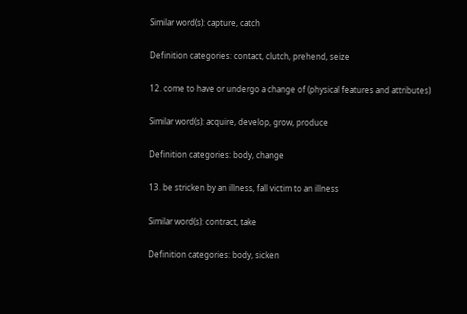Similar word(s): capture, catch

Definition categories: contact, clutch, prehend, seize

12. come to have or undergo a change of (physical features and attributes)

Similar word(s): acquire, develop, grow, produce

Definition categories: body, change

13. be stricken by an illness, fall victim to an illness

Similar word(s): contract, take

Definition categories: body, sicken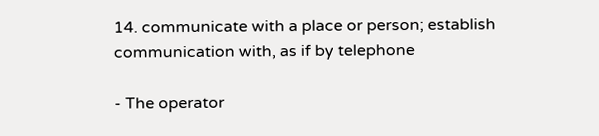14. communicate with a place or person; establish communication with, as if by telephone

- The operator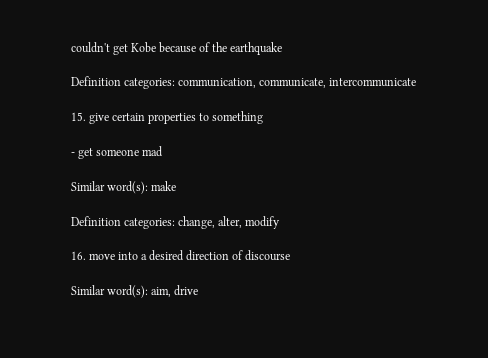couldn't get Kobe because of the earthquake

Definition categories: communication, communicate, intercommunicate

15. give certain properties to something

- get someone mad

Similar word(s): make

Definition categories: change, alter, modify

16. move into a desired direction of discourse

Similar word(s): aim, drive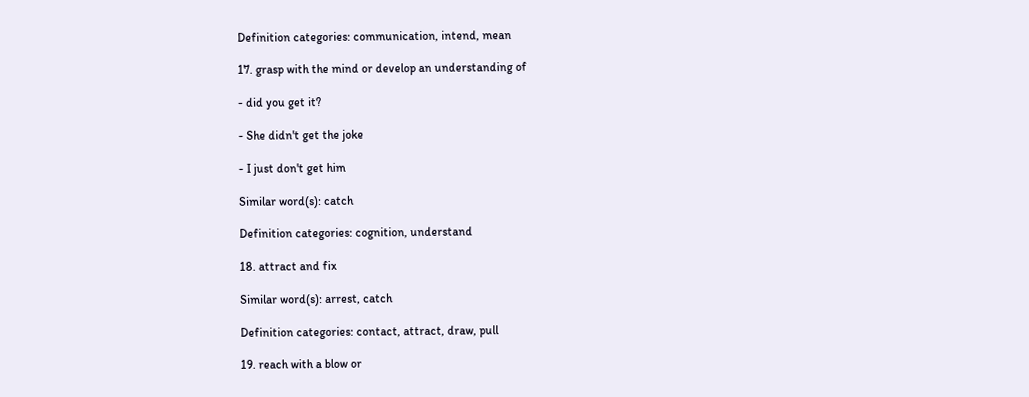Definition categories: communication, intend, mean

17. grasp with the mind or develop an understanding of

- did you get it?

- She didn't get the joke

- I just don't get him

Similar word(s): catch

Definition categories: cognition, understand

18. attract and fix

Similar word(s): arrest, catch

Definition categories: contact, attract, draw, pull

19. reach with a blow or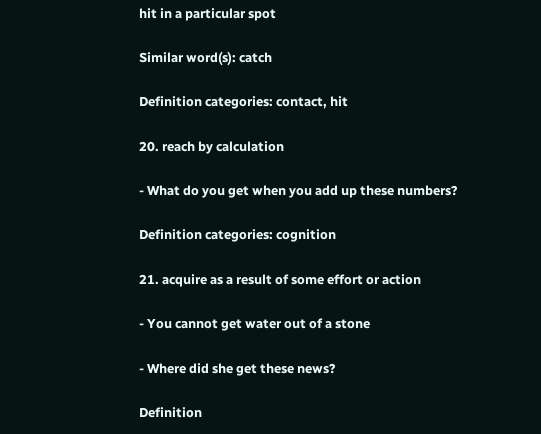hit in a particular spot

Similar word(s): catch

Definition categories: contact, hit

20. reach by calculation

- What do you get when you add up these numbers?

Definition categories: cognition

21. acquire as a result of some effort or action

- You cannot get water out of a stone

- Where did she get these news?

Definition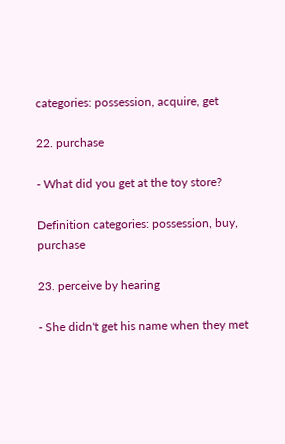categories: possession, acquire, get

22. purchase

- What did you get at the toy store?

Definition categories: possession, buy, purchase

23. perceive by hearing

- She didn't get his name when they met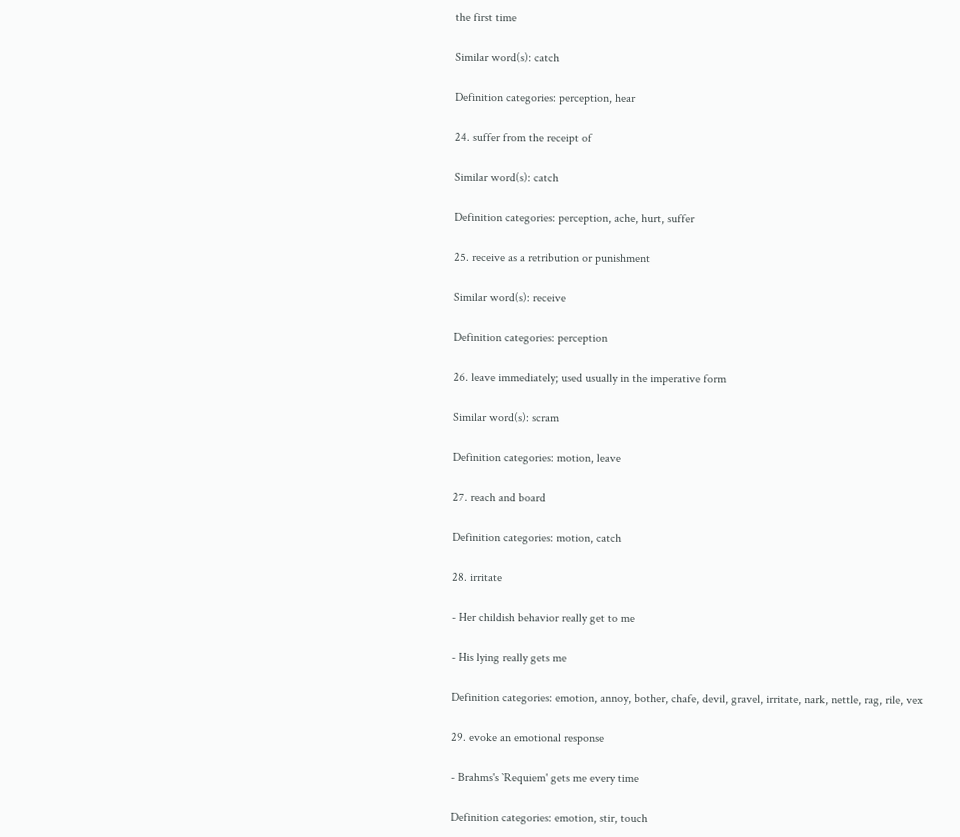the first time

Similar word(s): catch

Definition categories: perception, hear

24. suffer from the receipt of

Similar word(s): catch

Definition categories: perception, ache, hurt, suffer

25. receive as a retribution or punishment

Similar word(s): receive

Definition categories: perception

26. leave immediately; used usually in the imperative form

Similar word(s): scram

Definition categories: motion, leave

27. reach and board

Definition categories: motion, catch

28. irritate

- Her childish behavior really get to me

- His lying really gets me

Definition categories: emotion, annoy, bother, chafe, devil, gravel, irritate, nark, nettle, rag, rile, vex

29. evoke an emotional response

- Brahms's `Requiem' gets me every time

Definition categories: emotion, stir, touch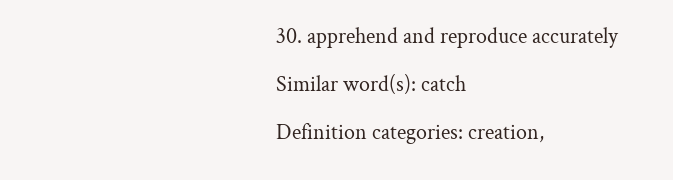30. apprehend and reproduce accurately

Similar word(s): catch

Definition categories: creation,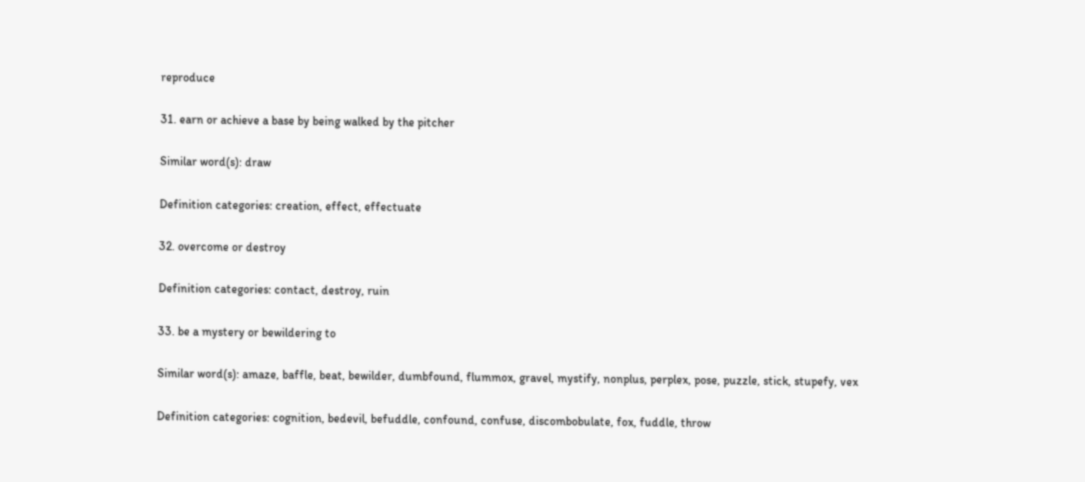reproduce

31. earn or achieve a base by being walked by the pitcher

Similar word(s): draw

Definition categories: creation, effect, effectuate

32. overcome or destroy

Definition categories: contact, destroy, ruin

33. be a mystery or bewildering to

Similar word(s): amaze, baffle, beat, bewilder, dumbfound, flummox, gravel, mystify, nonplus, perplex, pose, puzzle, stick, stupefy, vex

Definition categories: cognition, bedevil, befuddle, confound, confuse, discombobulate, fox, fuddle, throw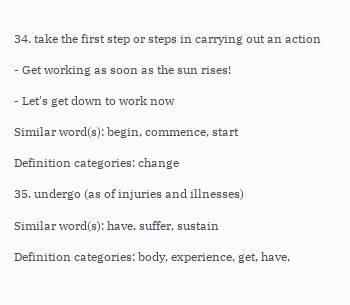34. take the first step or steps in carrying out an action

- Get working as soon as the sun rises!

- Let's get down to work now

Similar word(s): begin, commence, start

Definition categories: change

35. undergo (as of injuries and illnesses)

Similar word(s): have, suffer, sustain

Definition categories: body, experience, get, have,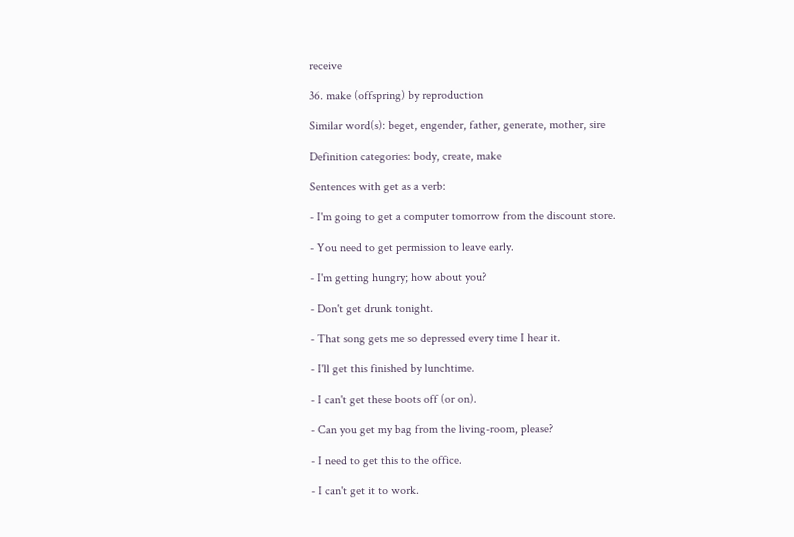receive

36. make (offspring) by reproduction

Similar word(s): beget, engender, father, generate, mother, sire

Definition categories: body, create, make

Sentences with get as a verb:

- I'm going to get a computer tomorrow from the discount store.

- You need to get permission to leave early.

- I'm getting hungry; how about you?

- Don't get drunk tonight.

- That song gets me so depressed every time I hear it.

- I'll get this finished by lunchtime.

- I can't get these boots off (or on).

- Can you get my bag from the living-room, please?

- I need to get this to the office.

- I can't get it to work.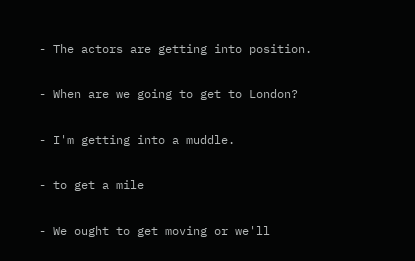- The actors are getting into position.

- When are we going to get to London?

- I'm getting into a muddle.

- to get a mile

- We ought to get moving or we'll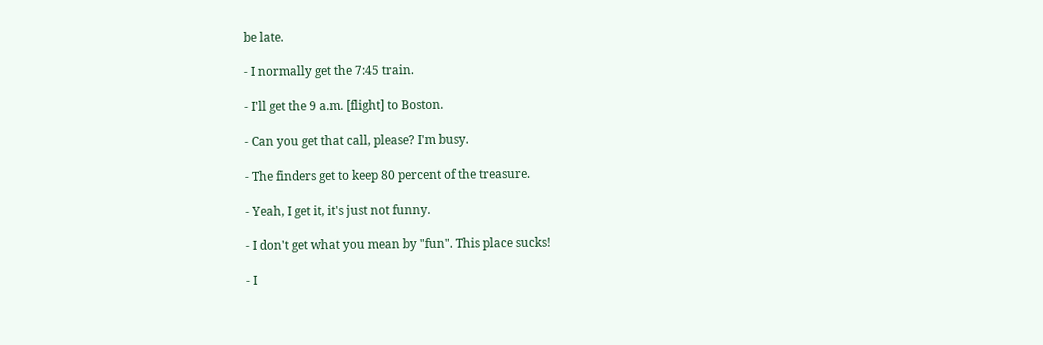be late.

- I normally get the 7:45 train.

- I'll get the 9 a.m. [flight] to Boston.

- Can you get that call, please? I'm busy.

- The finders get to keep 80 percent of the treasure.

- Yeah, I get it, it's just not funny.

- I don't get what you mean by "fun". This place sucks!

- I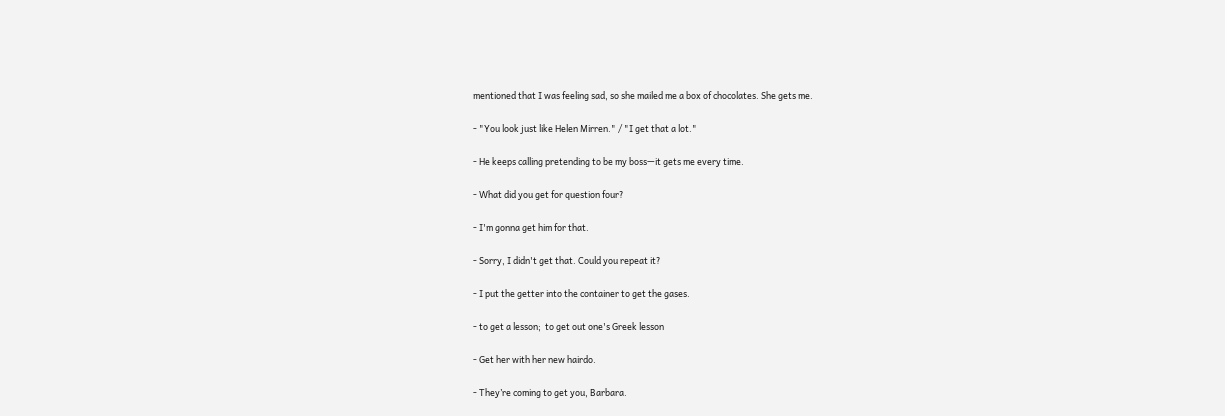mentioned that I was feeling sad, so she mailed me a box of chocolates. She gets me.

- "You look just like Helen Mirren." / "I get that a lot."

- He keeps calling pretending to be my boss—it gets me every time.

- What did you get for question four?

- I'm gonna get him for that.

- Sorry, I didn't get that. Could you repeat it?

- I put the getter into the container to get the gases.

- to get a lesson;  to get out one's Greek lesson

- Get her with her new hairdo.

- They’re coming to get you, Barbara.